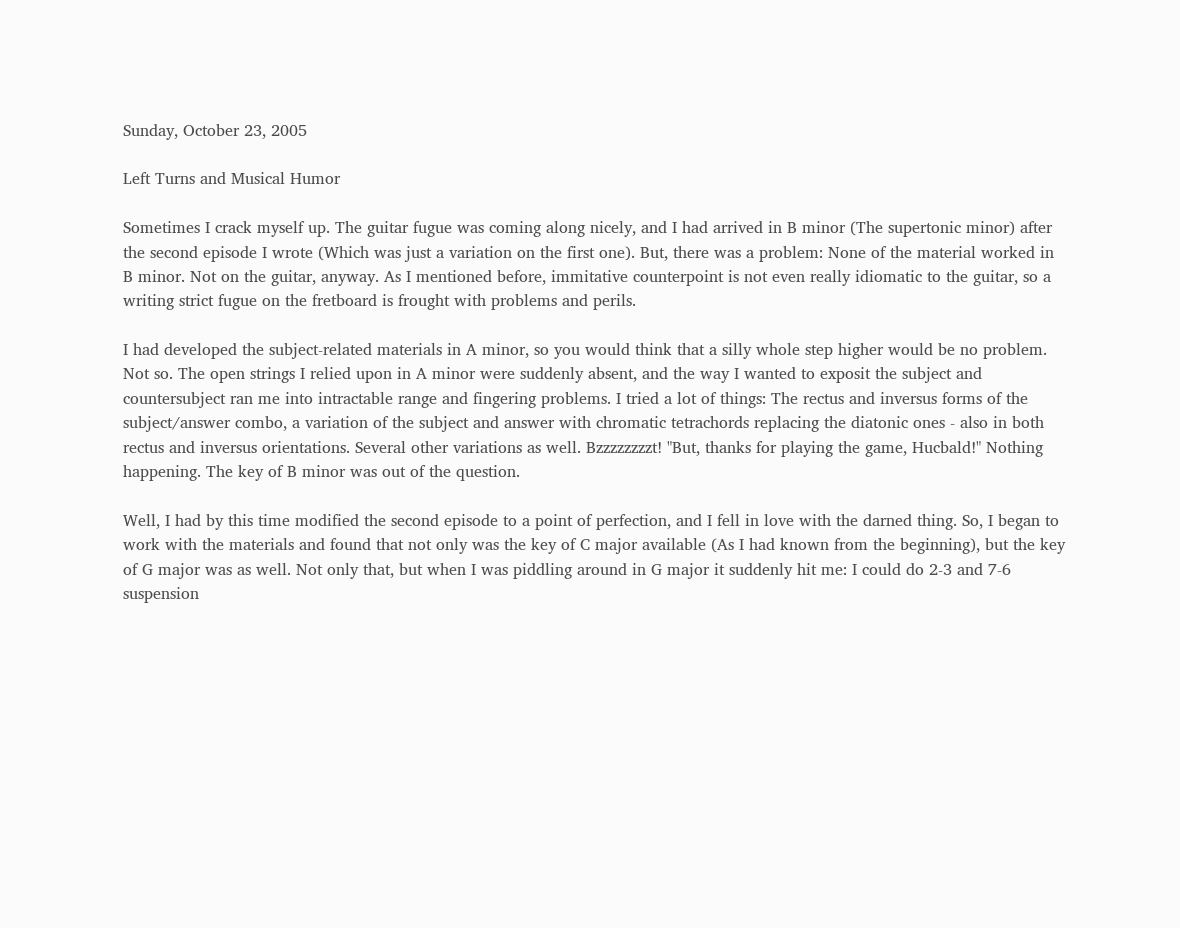Sunday, October 23, 2005

Left Turns and Musical Humor

Sometimes I crack myself up. The guitar fugue was coming along nicely, and I had arrived in B minor (The supertonic minor) after the second episode I wrote (Which was just a variation on the first one). But, there was a problem: None of the material worked in B minor. Not on the guitar, anyway. As I mentioned before, immitative counterpoint is not even really idiomatic to the guitar, so a writing strict fugue on the fretboard is frought with problems and perils.

I had developed the subject-related materials in A minor, so you would think that a silly whole step higher would be no problem. Not so. The open strings I relied upon in A minor were suddenly absent, and the way I wanted to exposit the subject and countersubject ran me into intractable range and fingering problems. I tried a lot of things: The rectus and inversus forms of the subject/answer combo, a variation of the subject and answer with chromatic tetrachords replacing the diatonic ones - also in both rectus and inversus orientations. Several other variations as well. Bzzzzzzzzt! "But, thanks for playing the game, Hucbald!" Nothing happening. The key of B minor was out of the question.

Well, I had by this time modified the second episode to a point of perfection, and I fell in love with the darned thing. So, I began to work with the materials and found that not only was the key of C major available (As I had known from the beginning), but the key of G major was as well. Not only that, but when I was piddling around in G major it suddenly hit me: I could do 2-3 and 7-6 suspension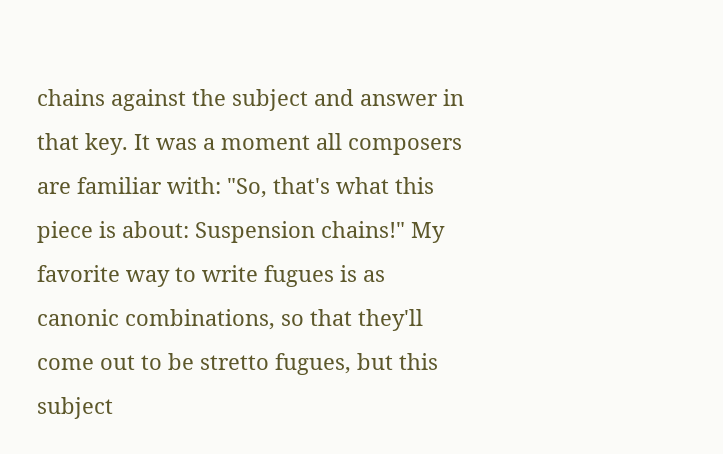chains against the subject and answer in that key. It was a moment all composers are familiar with: "So, that's what this piece is about: Suspension chains!" My favorite way to write fugues is as canonic combinations, so that they'll come out to be stretto fugues, but this subject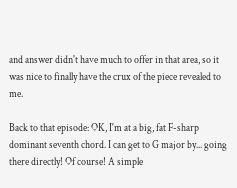and answer didn't have much to offer in that area, so it was nice to finally have the crux of the piece revealed to me.

Back to that episode: OK, I'm at a big, fat F-sharp dominant seventh chord. I can get to G major by... going there directly! Of course! A simple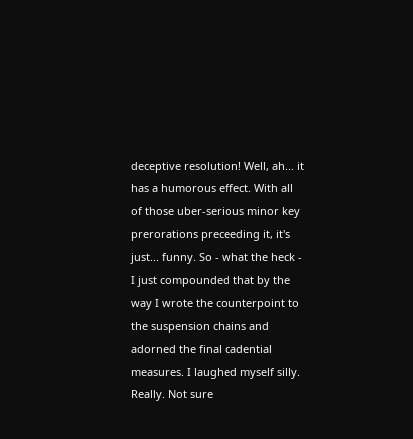deceptive resolution! Well, ah... it has a humorous effect. With all of those uber-serious minor key prerorations preceeding it, it's just... funny. So - what the heck - I just compounded that by the way I wrote the counterpoint to the suspension chains and adorned the final cadential measures. I laughed myself silly. Really. Not sure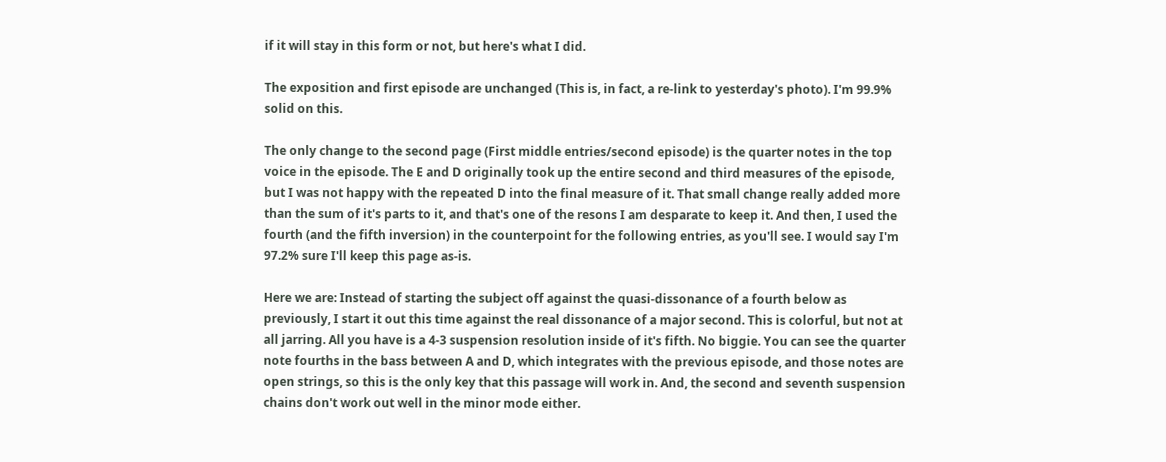if it will stay in this form or not, but here's what I did.

The exposition and first episode are unchanged (This is, in fact, a re-link to yesterday's photo). I'm 99.9% solid on this.

The only change to the second page (First middle entries/second episode) is the quarter notes in the top voice in the episode. The E and D originally took up the entire second and third measures of the episode, but I was not happy with the repeated D into the final measure of it. That small change really added more than the sum of it's parts to it, and that's one of the resons I am desparate to keep it. And then, I used the fourth (and the fifth inversion) in the counterpoint for the following entries, as you'll see. I would say I'm 97.2% sure I'll keep this page as-is.

Here we are: Instead of starting the subject off against the quasi-dissonance of a fourth below as previously, I start it out this time against the real dissonance of a major second. This is colorful, but not at all jarring. All you have is a 4-3 suspension resolution inside of it's fifth. No biggie. You can see the quarter note fourths in the bass between A and D, which integrates with the previous episode, and those notes are open strings, so this is the only key that this passage will work in. And, the second and seventh suspension chains don't work out well in the minor mode either.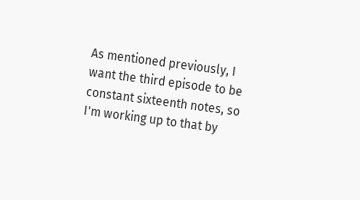As mentioned previously, I want the third episode to be constant sixteenth notes, so I'm working up to that by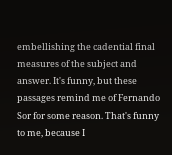embellishing the cadential final measures of the subject and answer. It's funny, but these passages remind me of Fernando Sor for some reason. That's funny to me, because I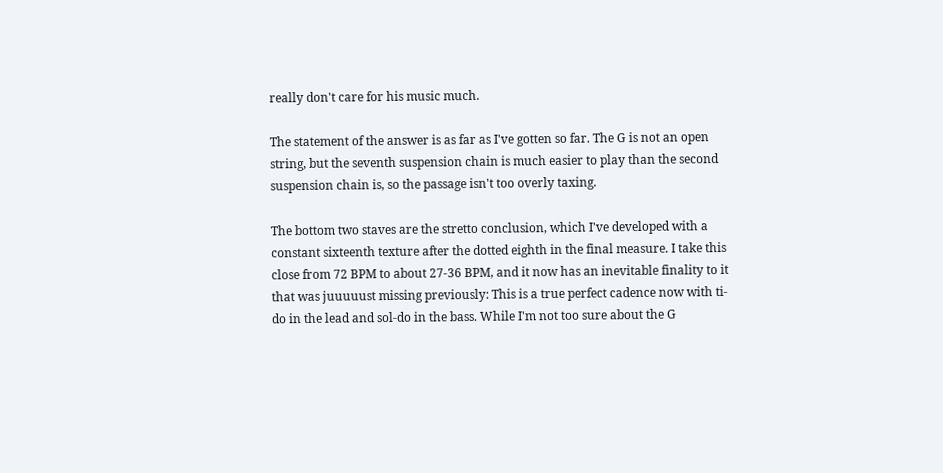really don't care for his music much.

The statement of the answer is as far as I've gotten so far. The G is not an open string, but the seventh suspension chain is much easier to play than the second suspension chain is, so the passage isn't too overly taxing.

The bottom two staves are the stretto conclusion, which I've developed with a constant sixteenth texture after the dotted eighth in the final measure. I take this close from 72 BPM to about 27-36 BPM, and it now has an inevitable finality to it that was juuuuust missing previously: This is a true perfect cadence now with ti-do in the lead and sol-do in the bass. While I'm not too sure about the G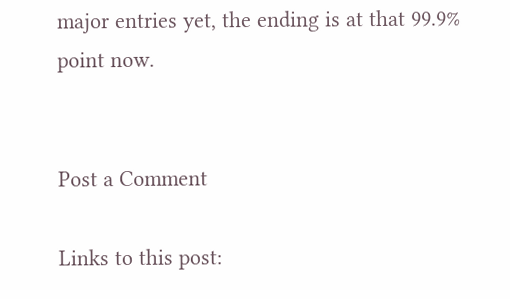major entries yet, the ending is at that 99.9% point now.


Post a Comment

Links to this post: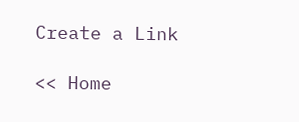Create a Link

<< Home